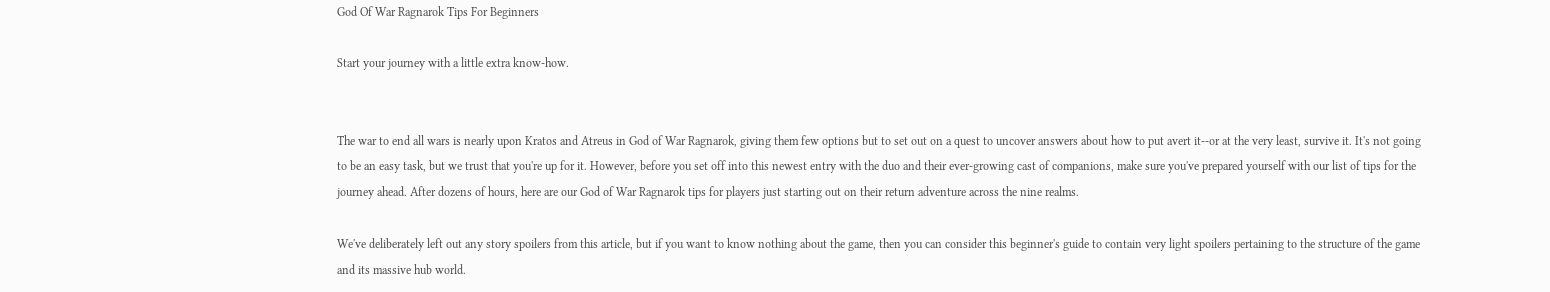God Of War Ragnarok Tips For Beginners

Start your journey with a little extra know-how.


The war to end all wars is nearly upon Kratos and Atreus in God of War Ragnarok, giving them few options but to set out on a quest to uncover answers about how to put avert it--or at the very least, survive it. It's not going to be an easy task, but we trust that you're up for it. However, before you set off into this newest entry with the duo and their ever-growing cast of companions, make sure you've prepared yourself with our list of tips for the journey ahead. After dozens of hours, here are our God of War Ragnarok tips for players just starting out on their return adventure across the nine realms.

We've deliberately left out any story spoilers from this article, but if you want to know nothing about the game, then you can consider this beginner's guide to contain very light spoilers pertaining to the structure of the game and its massive hub world.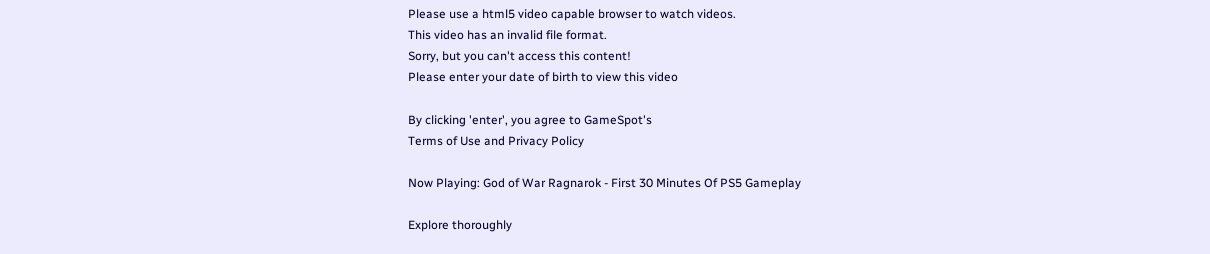Please use a html5 video capable browser to watch videos.
This video has an invalid file format.
Sorry, but you can't access this content!
Please enter your date of birth to view this video

By clicking 'enter', you agree to GameSpot's
Terms of Use and Privacy Policy

Now Playing: God of War Ragnarok - First 30 Minutes Of PS5 Gameplay

Explore thoroughly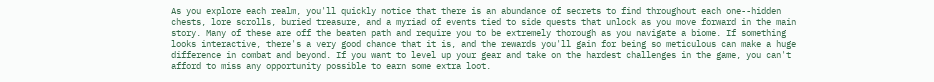As you explore each realm, you'll quickly notice that there is an abundance of secrets to find throughout each one--hidden chests, lore scrolls, buried treasure, and a myriad of events tied to side quests that unlock as you move forward in the main story. Many of these are off the beaten path and require you to be extremely thorough as you navigate a biome. If something looks interactive, there's a very good chance that it is, and the rewards you'll gain for being so meticulous can make a huge difference in combat and beyond. If you want to level up your gear and take on the hardest challenges in the game, you can't afford to miss any opportunity possible to earn some extra loot.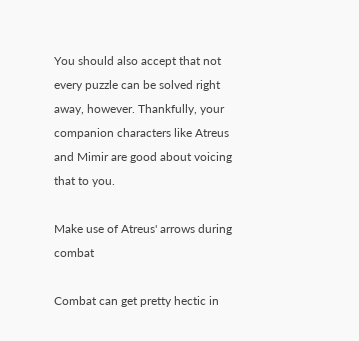You should also accept that not every puzzle can be solved right away, however. Thankfully, your companion characters like Atreus and Mimir are good about voicing that to you.

Make use of Atreus' arrows during combat

Combat can get pretty hectic in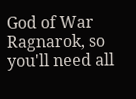God of War Ragnarok, so you'll need all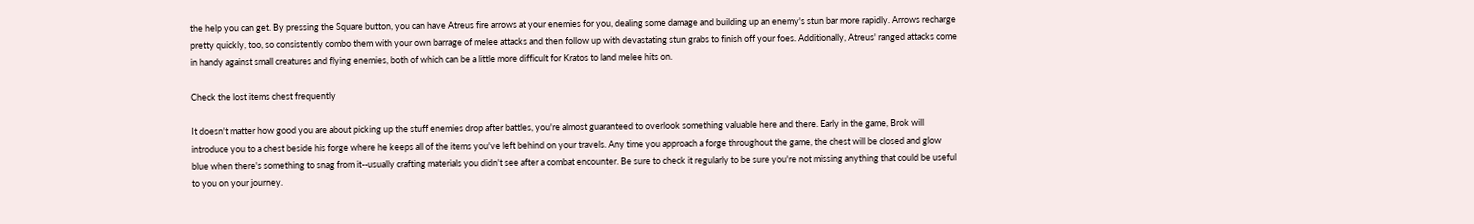the help you can get. By pressing the Square button, you can have Atreus fire arrows at your enemies for you, dealing some damage and building up an enemy's stun bar more rapidly. Arrows recharge pretty quickly, too, so consistently combo them with your own barrage of melee attacks and then follow up with devastating stun grabs to finish off your foes. Additionally, Atreus' ranged attacks come in handy against small creatures and flying enemies, both of which can be a little more difficult for Kratos to land melee hits on.

Check the lost items chest frequently

It doesn't matter how good you are about picking up the stuff enemies drop after battles, you're almost guaranteed to overlook something valuable here and there. Early in the game, Brok will introduce you to a chest beside his forge where he keeps all of the items you've left behind on your travels. Any time you approach a forge throughout the game, the chest will be closed and glow blue when there's something to snag from it--usually crafting materials you didn't see after a combat encounter. Be sure to check it regularly to be sure you're not missing anything that could be useful to you on your journey.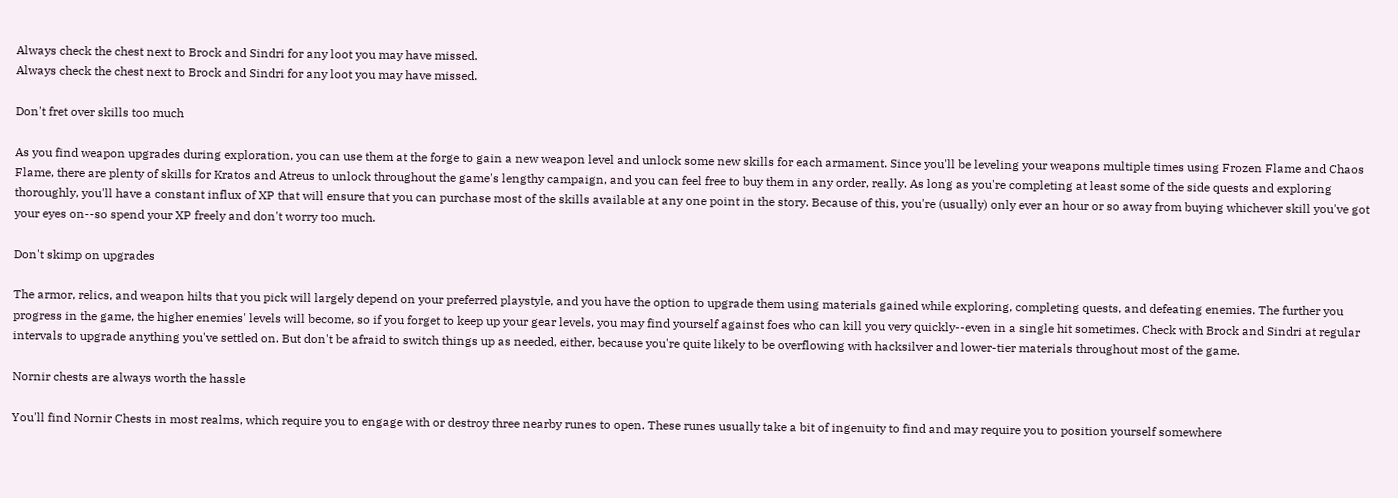Always check the chest next to Brock and Sindri for any loot you may have missed.
Always check the chest next to Brock and Sindri for any loot you may have missed.

Don't fret over skills too much

As you find weapon upgrades during exploration, you can use them at the forge to gain a new weapon level and unlock some new skills for each armament. Since you'll be leveling your weapons multiple times using Frozen Flame and Chaos Flame, there are plenty of skills for Kratos and Atreus to unlock throughout the game's lengthy campaign, and you can feel free to buy them in any order, really. As long as you're completing at least some of the side quests and exploring thoroughly, you'll have a constant influx of XP that will ensure that you can purchase most of the skills available at any one point in the story. Because of this, you're (usually) only ever an hour or so away from buying whichever skill you've got your eyes on--so spend your XP freely and don't worry too much.

Don't skimp on upgrades

The armor, relics, and weapon hilts that you pick will largely depend on your preferred playstyle, and you have the option to upgrade them using materials gained while exploring, completing quests, and defeating enemies. The further you progress in the game, the higher enemies' levels will become, so if you forget to keep up your gear levels, you may find yourself against foes who can kill you very quickly--even in a single hit sometimes. Check with Brock and Sindri at regular intervals to upgrade anything you've settled on. But don't be afraid to switch things up as needed, either, because you're quite likely to be overflowing with hacksilver and lower-tier materials throughout most of the game.

Nornir chests are always worth the hassle

You'll find Nornir Chests in most realms, which require you to engage with or destroy three nearby runes to open. These runes usually take a bit of ingenuity to find and may require you to position yourself somewhere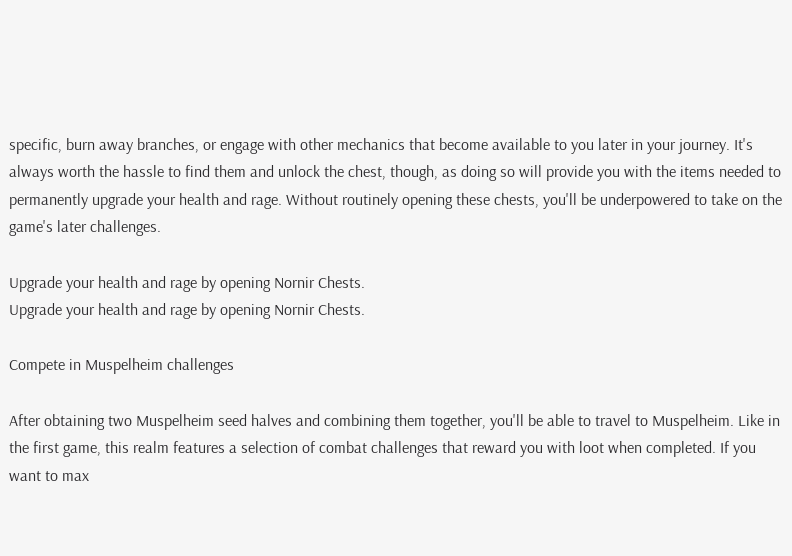specific, burn away branches, or engage with other mechanics that become available to you later in your journey. It's always worth the hassle to find them and unlock the chest, though, as doing so will provide you with the items needed to permanently upgrade your health and rage. Without routinely opening these chests, you'll be underpowered to take on the game's later challenges.

Upgrade your health and rage by opening Nornir Chests.
Upgrade your health and rage by opening Nornir Chests.

Compete in Muspelheim challenges

After obtaining two Muspelheim seed halves and combining them together, you'll be able to travel to Muspelheim. Like in the first game, this realm features a selection of combat challenges that reward you with loot when completed. If you want to max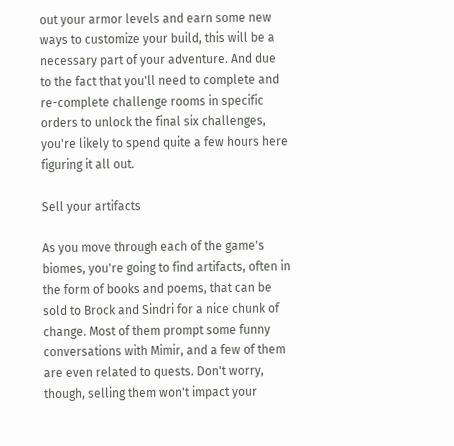out your armor levels and earn some new ways to customize your build, this will be a necessary part of your adventure. And due to the fact that you'll need to complete and re-complete challenge rooms in specific orders to unlock the final six challenges, you're likely to spend quite a few hours here figuring it all out.

Sell your artifacts

As you move through each of the game's biomes, you're going to find artifacts, often in the form of books and poems, that can be sold to Brock and Sindri for a nice chunk of change. Most of them prompt some funny conversations with Mimir, and a few of them are even related to quests. Don't worry, though, selling them won't impact your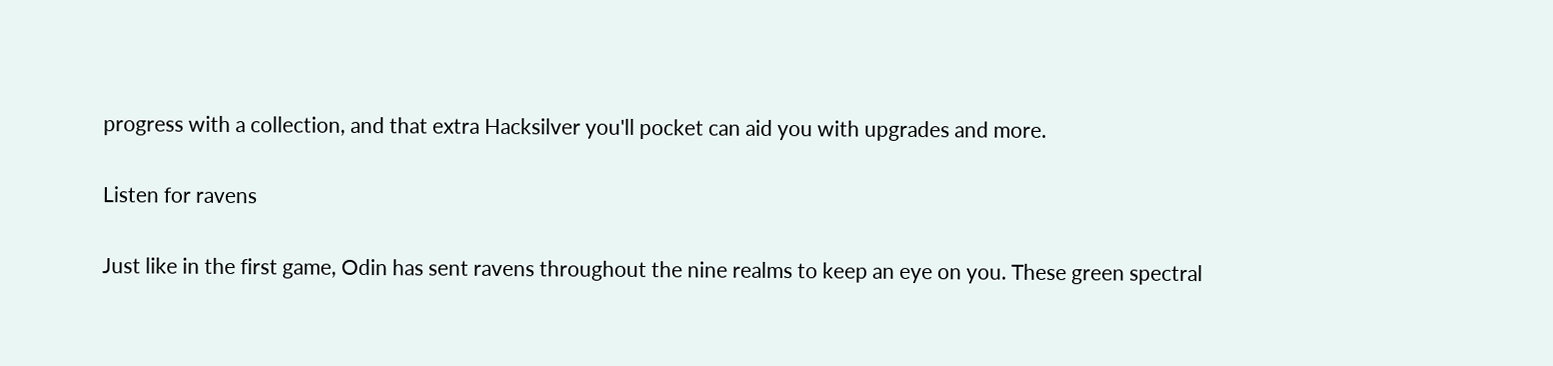progress with a collection, and that extra Hacksilver you'll pocket can aid you with upgrades and more.

Listen for ravens

Just like in the first game, Odin has sent ravens throughout the nine realms to keep an eye on you. These green spectral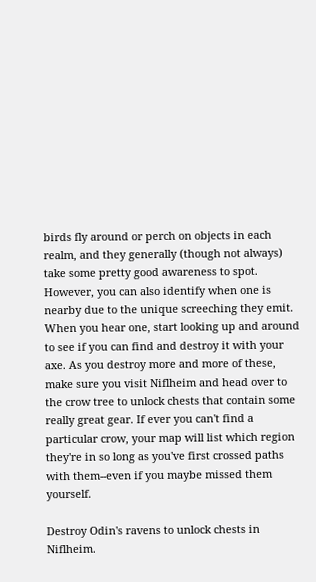birds fly around or perch on objects in each realm, and they generally (though not always) take some pretty good awareness to spot. However, you can also identify when one is nearby due to the unique screeching they emit. When you hear one, start looking up and around to see if you can find and destroy it with your axe. As you destroy more and more of these, make sure you visit Niflheim and head over to the crow tree to unlock chests that contain some really great gear. If ever you can't find a particular crow, your map will list which region they're in so long as you've first crossed paths with them--even if you maybe missed them yourself.

Destroy Odin's ravens to unlock chests in Niflheim.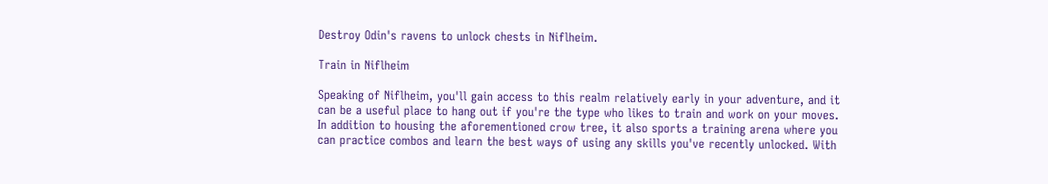Destroy Odin's ravens to unlock chests in Niflheim.

Train in Niflheim

Speaking of Niflheim, you'll gain access to this realm relatively early in your adventure, and it can be a useful place to hang out if you're the type who likes to train and work on your moves. In addition to housing the aforementioned crow tree, it also sports a training arena where you can practice combos and learn the best ways of using any skills you've recently unlocked. With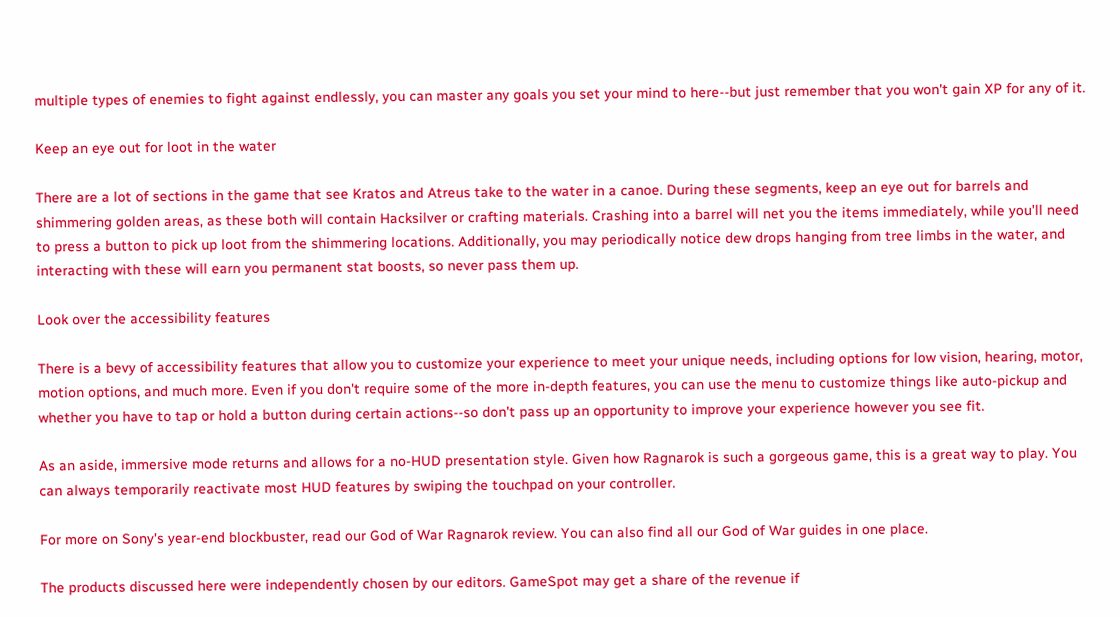multiple types of enemies to fight against endlessly, you can master any goals you set your mind to here--but just remember that you won't gain XP for any of it.

Keep an eye out for loot in the water

There are a lot of sections in the game that see Kratos and Atreus take to the water in a canoe. During these segments, keep an eye out for barrels and shimmering golden areas, as these both will contain Hacksilver or crafting materials. Crashing into a barrel will net you the items immediately, while you'll need to press a button to pick up loot from the shimmering locations. Additionally, you may periodically notice dew drops hanging from tree limbs in the water, and interacting with these will earn you permanent stat boosts, so never pass them up.

Look over the accessibility features

There is a bevy of accessibility features that allow you to customize your experience to meet your unique needs, including options for low vision, hearing, motor, motion options, and much more. Even if you don't require some of the more in-depth features, you can use the menu to customize things like auto-pickup and whether you have to tap or hold a button during certain actions--so don't pass up an opportunity to improve your experience however you see fit.

As an aside, immersive mode returns and allows for a no-HUD presentation style. Given how Ragnarok is such a gorgeous game, this is a great way to play. You can always temporarily reactivate most HUD features by swiping the touchpad on your controller.

For more on Sony's year-end blockbuster, read our God of War Ragnarok review. You can also find all our God of War guides in one place.

The products discussed here were independently chosen by our editors. GameSpot may get a share of the revenue if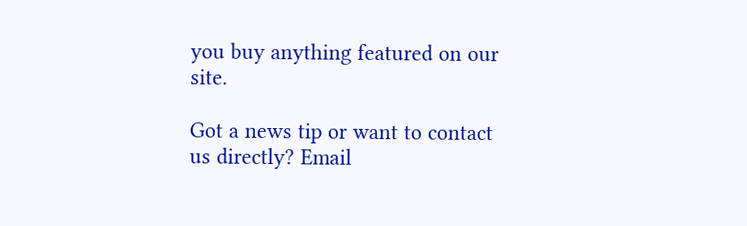you buy anything featured on our site.

Got a news tip or want to contact us directly? Email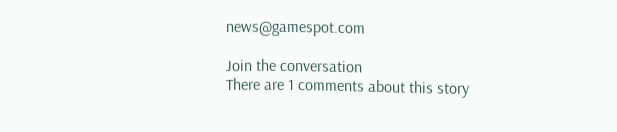news@gamespot.com

Join the conversation
There are 1 comments about this story